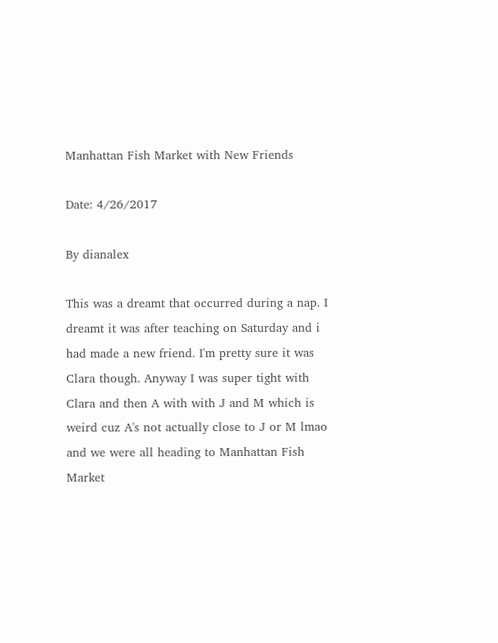Manhattan Fish Market with New Friends

Date: 4/26/2017

By dianalex

This was a dreamt that occurred during a nap. I dreamt it was after teaching on Saturday and i had made a new friend. I'm pretty sure it was Clara though. Anyway I was super tight with Clara and then A with with J and M which is weird cuz A's not actually close to J or M lmao and we were all heading to Manhattan Fish Market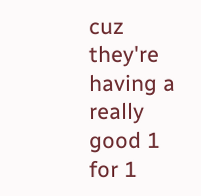cuz they're having a really good 1 for 1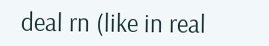deal rn (like in real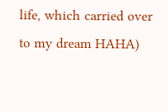life, which carried over to my dream HAHA)